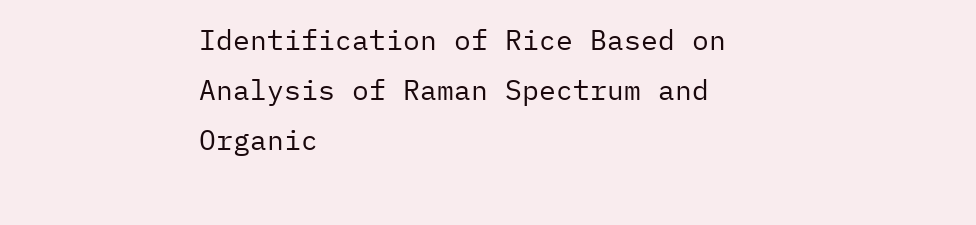Identification of Rice Based on Analysis of Raman Spectrum and Organic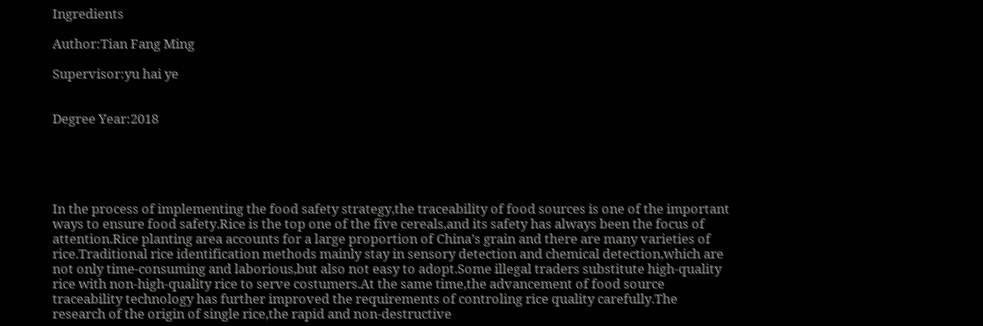Ingredients

Author:Tian Fang Ming

Supervisor:yu hai ye


Degree Year:2018





In the process of implementing the food safety strategy,the traceability of food sources is one of the important ways to ensure food safety.Rice is the top one of the five cereals,and its safety has always been the focus of attention.Rice planting area accounts for a large proportion of China’s grain and there are many varieties of rice.Traditional rice identification methods mainly stay in sensory detection and chemical detection,which are not only time-consuming and laborious,but also not easy to adopt.Some illegal traders substitute high-quality rice with non-high-quality rice to serve costumers.At the same time,the advancement of food source traceability technology has further improved the requirements of controling rice quality carefully.The research of the origin of single rice,the rapid and non-destructive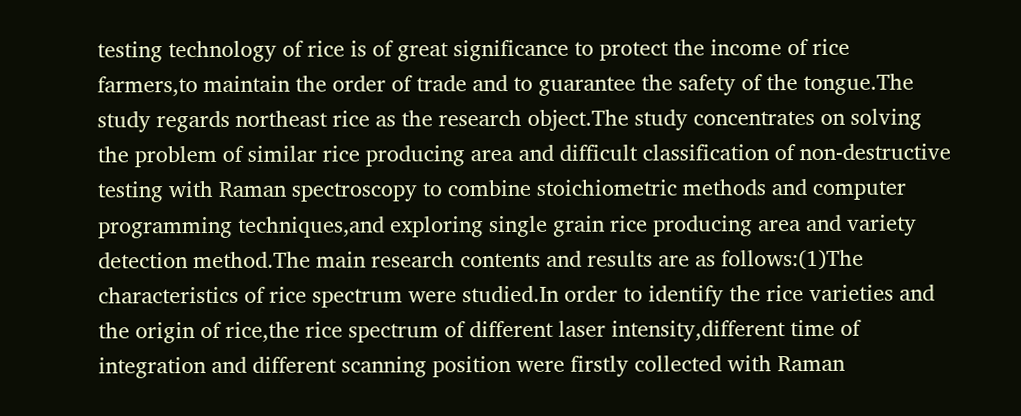testing technology of rice is of great significance to protect the income of rice farmers,to maintain the order of trade and to guarantee the safety of the tongue.The study regards northeast rice as the research object.The study concentrates on solving the problem of similar rice producing area and difficult classification of non-destructive testing with Raman spectroscopy to combine stoichiometric methods and computer programming techniques,and exploring single grain rice producing area and variety detection method.The main research contents and results are as follows:(1)The characteristics of rice spectrum were studied.In order to identify the rice varieties and the origin of rice,the rice spectrum of different laser intensity,different time of integration and different scanning position were firstly collected with Raman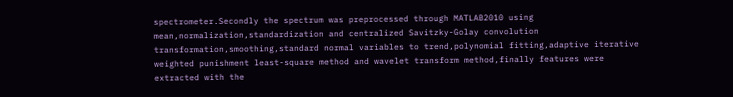spectrometer.Secondly the spectrum was preprocessed through MATLAB2010 using mean,normalization,standardization and centralized Savitzky-Golay convolution transformation,smoothing,standard normal variables to trend,polynomial fitting,adaptive iterative weighted punishment least-square method and wavelet transform method,finally features were extracted with the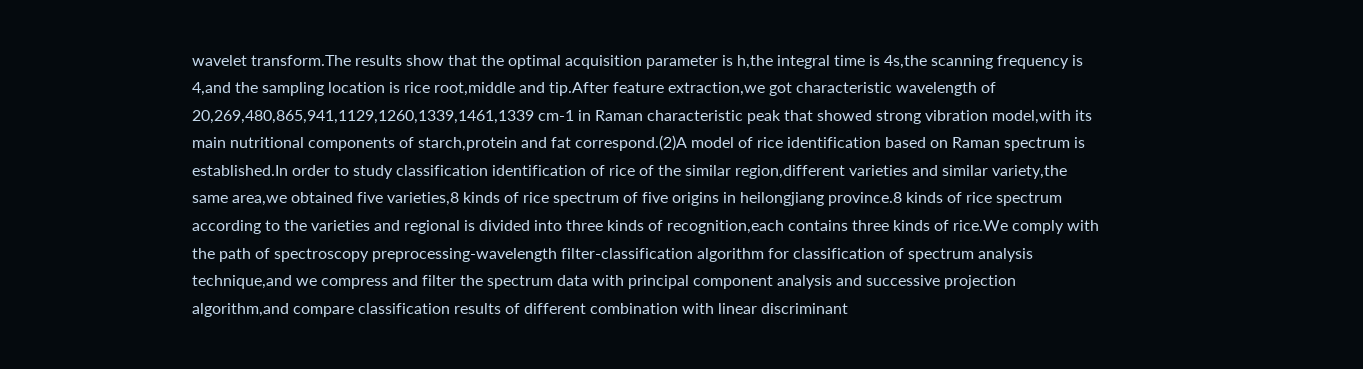wavelet transform.The results show that the optimal acquisition parameter is h,the integral time is 4s,the scanning frequency is 4,and the sampling location is rice root,middle and tip.After feature extraction,we got characteristic wavelength of 20,269,480,865,941,1129,1260,1339,1461,1339 cm-1 in Raman characteristic peak that showed strong vibration model,with its main nutritional components of starch,protein and fat correspond.(2)A model of rice identification based on Raman spectrum is established.In order to study classification identification of rice of the similar region,different varieties and similar variety,the same area,we obtained five varieties,8 kinds of rice spectrum of five origins in heilongjiang province.8 kinds of rice spectrum according to the varieties and regional is divided into three kinds of recognition,each contains three kinds of rice.We comply with the path of spectroscopy preprocessing-wavelength filter-classification algorithm for classification of spectrum analysis technique,and we compress and filter the spectrum data with principal component analysis and successive projection algorithm,and compare classification results of different combination with linear discriminant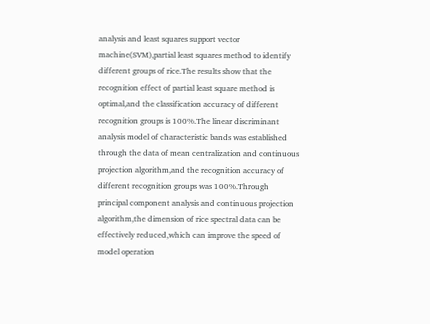analysis and least squares support vector machine(SVM),partial least squares method to identify different groups of rice.The results show that the recognition effect of partial least square method is optimal,and the classification accuracy of different recognition groups is 100%.The linear discriminant analysis model of characteristic bands was established through the data of mean centralization and continuous projection algorithm,and the recognition accuracy of different recognition groups was 100%.Through principal component analysis and continuous projection algorithm,the dimension of rice spectral data can be effectively reduced,which can improve the speed of model operation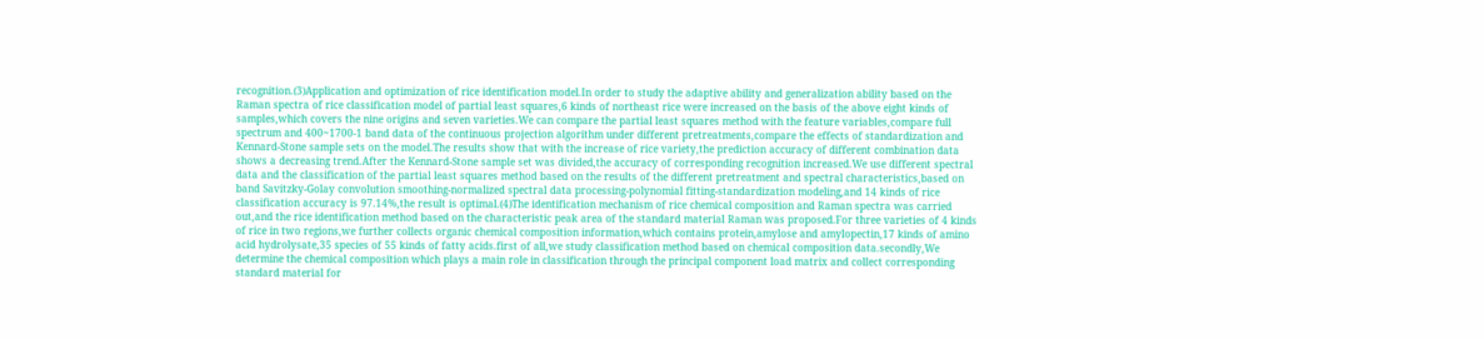recognition.(3)Application and optimization of rice identification model.In order to study the adaptive ability and generalization ability based on the Raman spectra of rice classification model of partial least squares,6 kinds of northeast rice were increased on the basis of the above eight kinds of samples,which covers the nine origins and seven varieties.We can compare the partial least squares method with the feature variables,compare full spectrum and 400~1700-1 band data of the continuous projection algorithm under different pretreatments,compare the effects of standardization and Kennard-Stone sample sets on the model.The results show that with the increase of rice variety,the prediction accuracy of different combination data shows a decreasing trend.After the Kennard-Stone sample set was divided,the accuracy of corresponding recognition increased.We use different spectral data and the classification of the partial least squares method based on the results of the different pretreatment and spectral characteristics,based on band Savitzky-Golay convolution smoothing-normalized spectral data processing-polynomial fitting-standardization modeling,and 14 kinds of rice classification accuracy is 97.14%,the result is optimal.(4)The identification mechanism of rice chemical composition and Raman spectra was carried out,and the rice identification method based on the characteristic peak area of the standard material Raman was proposed.For three varieties of 4 kinds of rice in two regions,we further collects organic chemical composition information,which contains protein,amylose and amylopectin,17 kinds of amino acid hydrolysate,35 species of 55 kinds of fatty acids.first of all,we study classification method based on chemical composition data.secondly,We determine the chemical composition which plays a main role in classification through the principal component load matrix and collect corresponding standard material for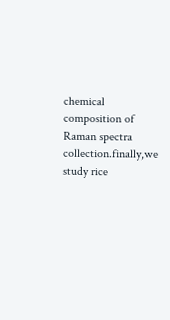chemical composition of Raman spectra collection.finally,we study rice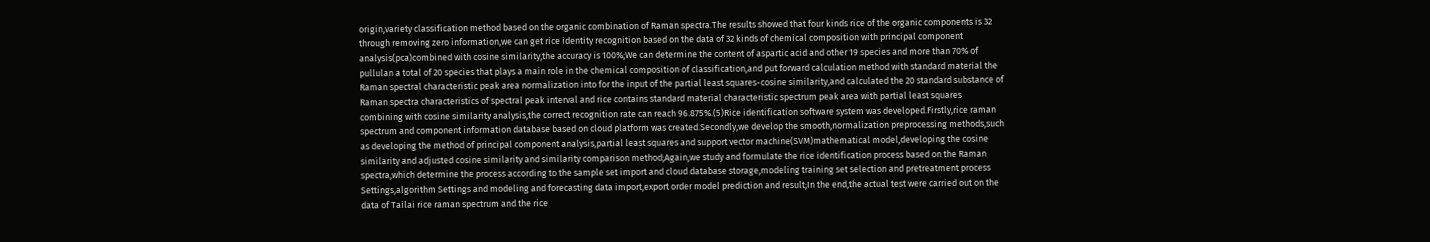origin,variety classification method based on the organic combination of Raman spectra.The results showed that four kinds rice of the organic components is 32 through removing zero information,we can get rice identity recognition based on the data of 32 kinds of chemical composition with principal component analysis(pca)combined with cosine similarity,the accuracy is 100%;We can determine the content of aspartic acid and other 19 species and more than 70% of pullulan a total of 20 species that plays a main role in the chemical composition of classification,and put forward calculation method with standard material the Raman spectral characteristic peak area normalization into for the input of the partial least squares-cosine similarity,and calculated the 20 standard substance of Raman spectra characteristics of spectral peak interval and rice contains standard material characteristic spectrum peak area with partial least squares combining with cosine similarity analysis,the correct recognition rate can reach 96.875%.(5)Rice identification software system was developed.Firstly,rice raman spectrum and component information database based on cloud platform was created.Secondly,we develop the smooth,normalization preprocessing methods,such as developing the method of principal component analysis,partial least squares and support vector machine(SVM)mathematical model,developing the cosine similarity and adjusted cosine similarity and similarity comparison method;Again,we study and formulate the rice identification process based on the Raman spectra,which determine the process according to the sample set import and cloud database storage,modeling training set selection and pretreatment process Settings,algorithm Settings and modeling and forecasting data import,export order model prediction and result;In the end,the actual test were carried out on the data of Tailai rice raman spectrum and the rice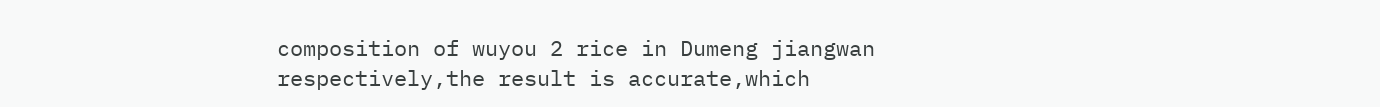composition of wuyou 2 rice in Dumeng jiangwan respectively,the result is accurate,which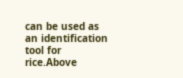can be used as an identification tool for rice.Above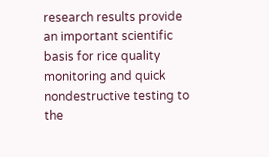research results provide an important scientific basis for rice quality monitoring and quick nondestructive testing to the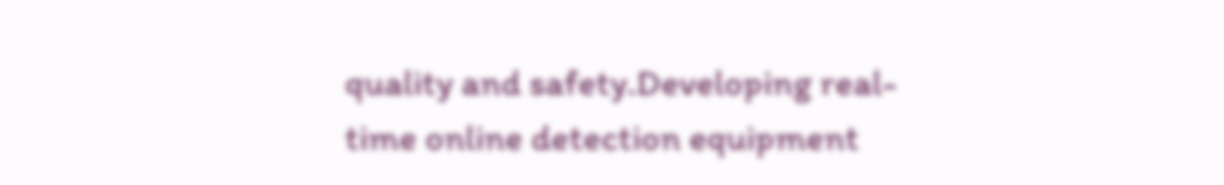quality and safety.Developing real-time online detection equipment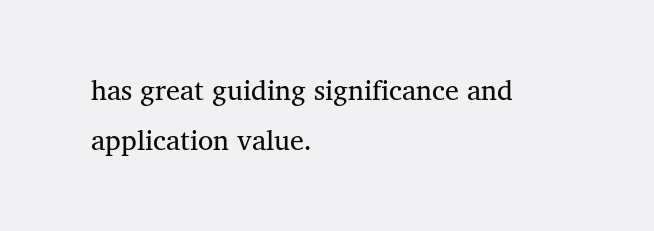has great guiding significance and application value.